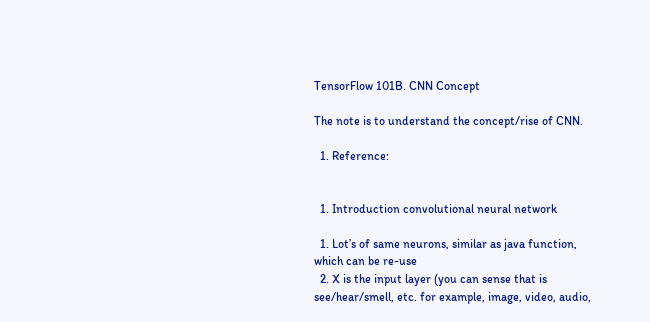TensorFlow 101B. CNN Concept

The note is to understand the concept/rise of CNN.

  1. Reference:


  1. Introduction convolutional neural network

  1. Lot’s of same neurons, similar as java function, which can be re-use
  2. X is the input layer (you can sense that is see/hear/smell, etc. for example, image, video, audio,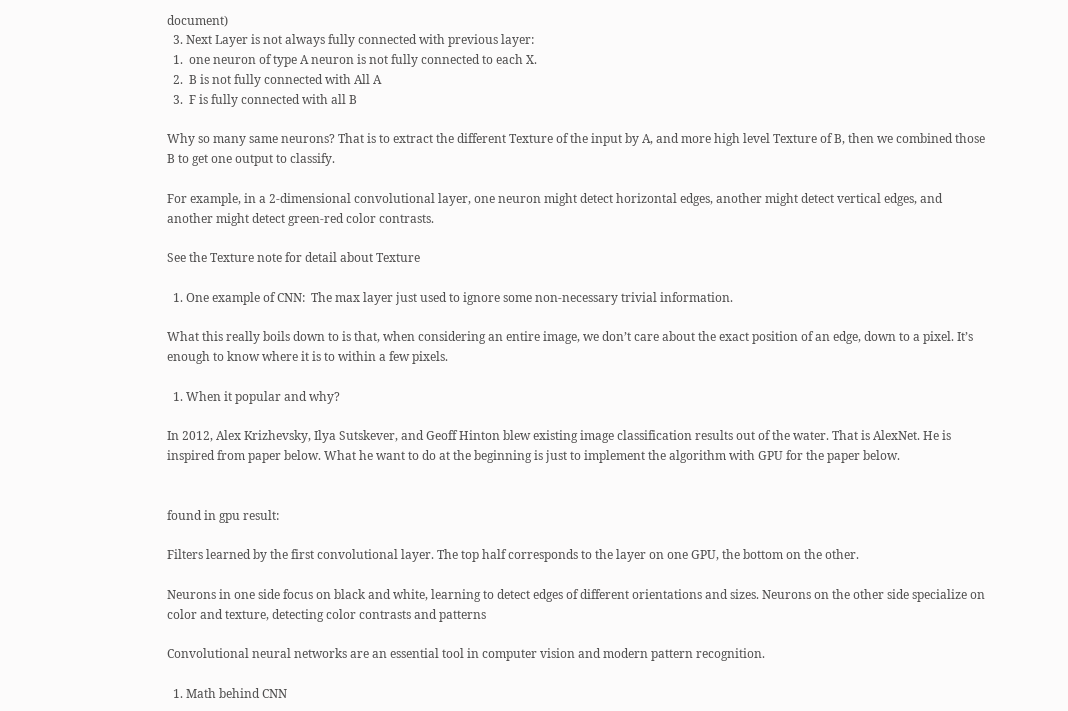document)
  3. Next Layer is not always fully connected with previous layer:
  1.  one neuron of type A neuron is not fully connected to each X.
  2.  B is not fully connected with All A
  3.  F is fully connected with all B

Why so many same neurons? That is to extract the different Texture of the input by A, and more high level Texture of B, then we combined those B to get one output to classify.

For example, in a 2-dimensional convolutional layer, one neuron might detect horizontal edges, another might detect vertical edges, and another might detect green-red color contrasts.

See the Texture note for detail about Texture

  1. One example of CNN:  The max layer just used to ignore some non-necessary trivial information.

What this really boils down to is that, when considering an entire image, we don’t care about the exact position of an edge, down to a pixel. It’s enough to know where it is to within a few pixels.

  1. When it popular and why?

In 2012, Alex Krizhevsky, Ilya Sutskever, and Geoff Hinton blew existing image classification results out of the water. That is AlexNet. He is inspired from paper below. What he want to do at the beginning is just to implement the algorithm with GPU for the paper below.


found in gpu result:

Filters learned by the first convolutional layer. The top half corresponds to the layer on one GPU, the bottom on the other.

Neurons in one side focus on black and white, learning to detect edges of different orientations and sizes. Neurons on the other side specialize on color and texture, detecting color contrasts and patterns

Convolutional neural networks are an essential tool in computer vision and modern pattern recognition.

  1. Math behind CNN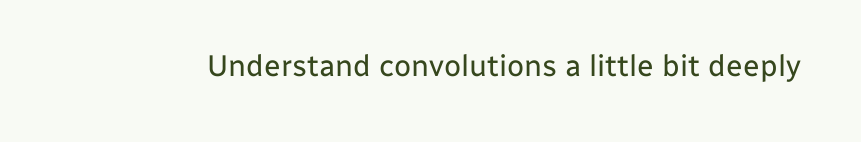Understand convolutions a little bit deeply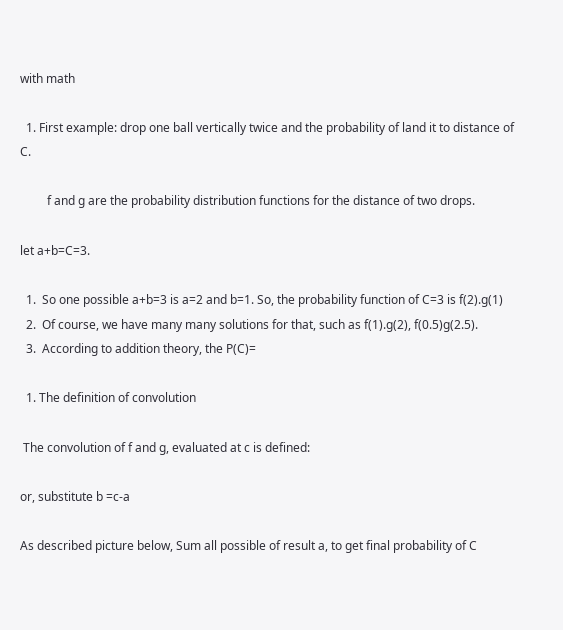with math

  1. First example: drop one ball vertically twice and the probability of land it to distance of C.

         f and g are the probability distribution functions for the distance of two drops.

let a+b=C=3.

  1.  So one possible a+b=3 is a=2 and b=1. So, the probability function of C=3 is f(2).g(1)
  2.  Of course, we have many many solutions for that, such as f(1).g(2), f(0.5)g(2.5).
  3.  According to addition theory, the P(C)=

  1. The definition of convolution

 The convolution of f and g, evaluated at c is defined:

or, substitute b =c-a

As described picture below, Sum all possible of result a, to get final probability of C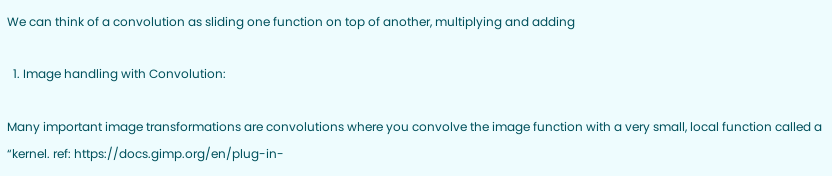We can think of a convolution as sliding one function on top of another, multiplying and adding

  1. Image handling with Convolution:

Many important image transformations are convolutions where you convolve the image function with a very small, local function called a “kernel. ref: https://docs.gimp.org/en/plug-in-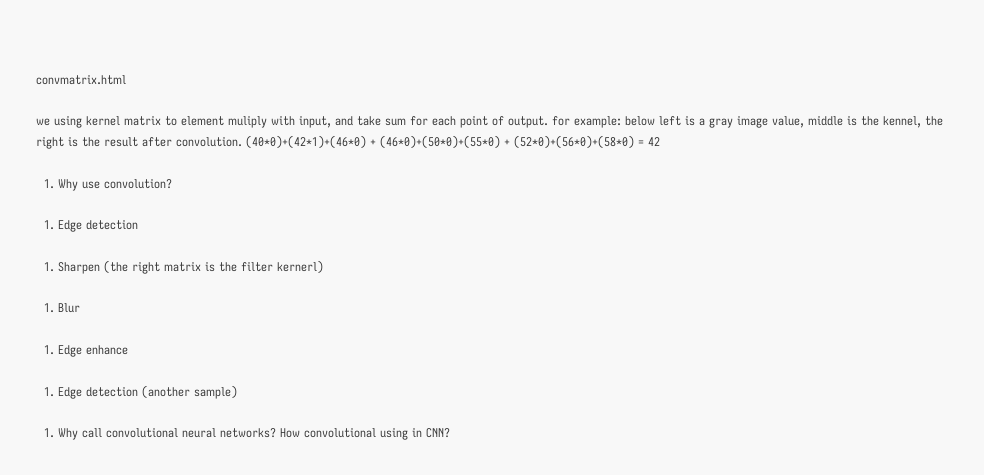convmatrix.html

we using kernel matrix to element muliply with input, and take sum for each point of output. for example: below left is a gray image value, middle is the kennel, the right is the result after convolution. (40*0)+(42*1)+(46*0) + (46*0)+(50*0)+(55*0) + (52*0)+(56*0)+(58*0) = 42

  1. Why use convolution?

  1. Edge detection

  1. Sharpen (the right matrix is the filter kernerl)

  1. Blur

  1. Edge enhance

  1. Edge detection (another sample)

  1. Why call convolutional neural networks? How convolutional using in CNN?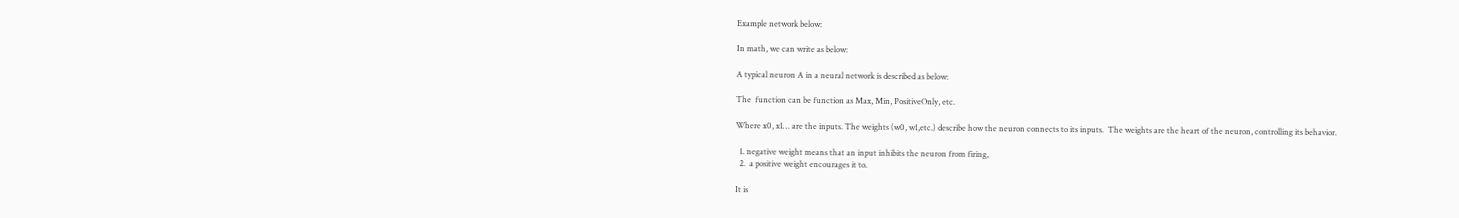Example network below:

In math, we can write as below:

A typical neuron A in a neural network is described as below:

The  function can be function as Max, Min, PositiveOnly, etc.

Where x0, x1… are the inputs. The weights (w0, w1,etc.) describe how the neuron connects to its inputs.  The weights are the heart of the neuron, controlling its behavior.

  1. negative weight means that an input inhibits the neuron from firing,
  2.  a positive weight encourages it to.

It is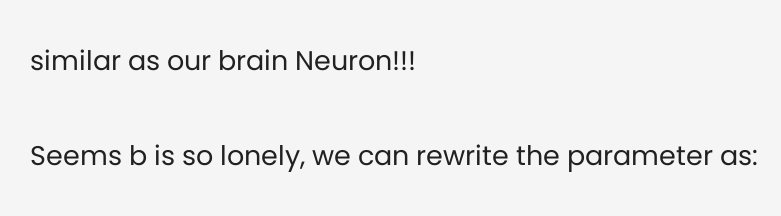similar as our brain Neuron!!!

Seems b is so lonely, we can rewrite the parameter as: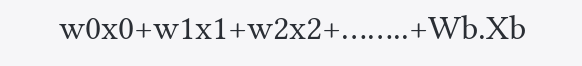w0x0+w1x1+w2x2+……..+Wb.Xb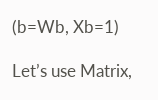(b=Wb, Xb=1)

Let’s use Matrix,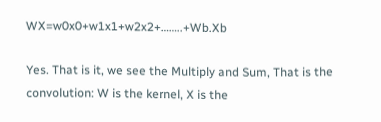WX=w0x0+w1x1+w2x2+……..+Wb.Xb

Yes. That is it, we see the Multiply and Sum, That is the convolution: W is the kernel, X is the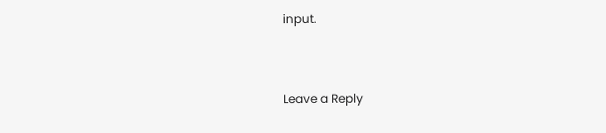input.


Leave a Reply